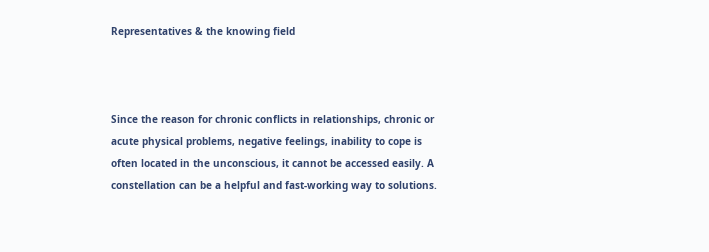Representatives & the knowing field



Since the reason for chronic conflicts in relationships, chronic or acute physical problems, negative feelings, inability to cope is often located in the unconscious, it cannot be accessed easily. A constellation can be a helpful and fast-working way to solutions.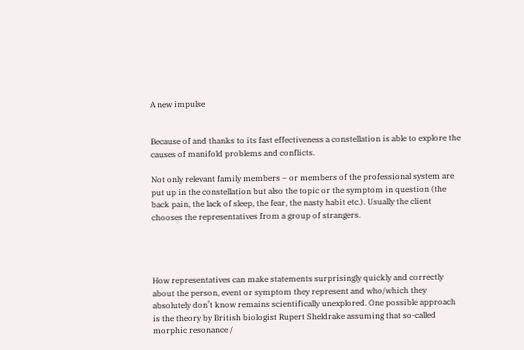A new impulse


Because of and thanks to its fast effectiveness a constellation is able to explore the causes of manifold problems and conflicts.

Not only relevant family members – or members of the professional system are put up in the constellation but also the topic or the symptom in question (the back pain, the lack of sleep, the fear, the nasty habit etc.). Usually the client chooses the representatives from a group of strangers.




How representatives can make statements surprisingly quickly and correctly about the person, event or symptom they represent and who/which they absolutely don’t know remains scientifically unexplored. One possible approach is the theory by British biologist Rupert Sheldrake assuming that so-called morphic resonance /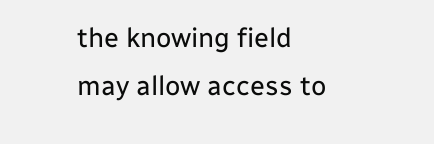the knowing field may allow access to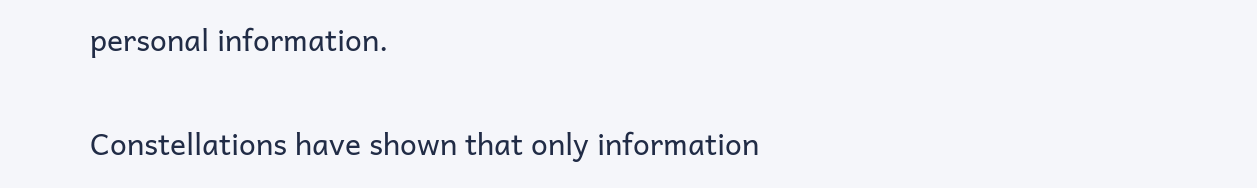personal information.

Constellations have shown that only information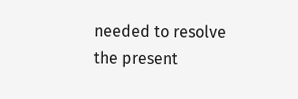needed to resolve the present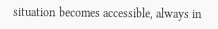situation becomes accessible, always in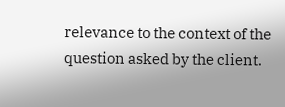relevance to the context of the question asked by the client.